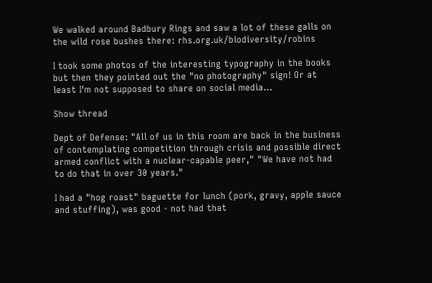We walked around Badbury Rings and saw a lot of these galls on the wild rose bushes there: rhs.org.uk/biodiversity/robins

I took some photos of the interesting typography in the books but then they pointed out the "no photography" sign! Or at least I'm not supposed to share on social media...

Show thread

Dept of Defense: "All of us in this room are back in the business of contemplating competition through crisis and possible direct armed conflict with a nuclear-capable peer," "We have not had to do that in over 30 years."

I had a "hog roast" baguette for lunch (pork, gravy, apple sauce and stuffing), was good - not had that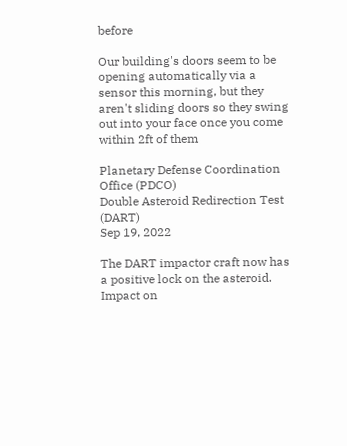before

Our building's doors seem to be opening automatically via a sensor this morning, but they aren't sliding doors so they swing out into your face once you come within 2ft of them

Planetary Defense Coordination Office (PDCO)
Double Asteroid Redirection Test (DART)
Sep 19, 2022

The DART impactor craft now has a positive lock on the asteroid. Impact on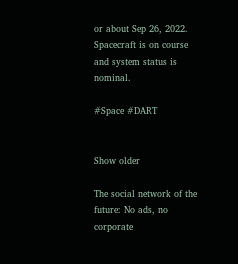or about Sep 26, 2022. Spacecraft is on course and system status is nominal.

#Space #DART


Show older

The social network of the future: No ads, no corporate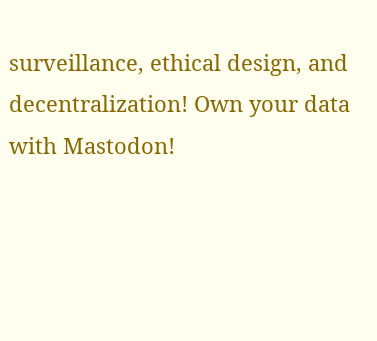surveillance, ethical design, and decentralization! Own your data with Mastodon!